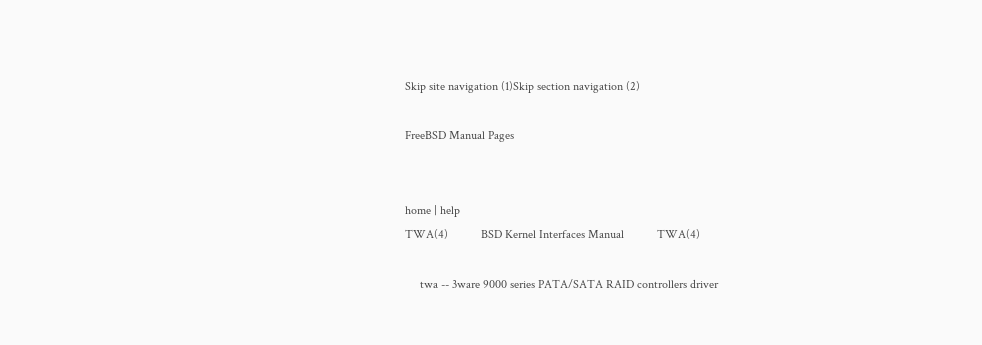Skip site navigation (1)Skip section navigation (2)

FreeBSD Manual Pages


home | help
TWA(4)           BSD Kernel Interfaces Manual           TWA(4)

     twa -- 3ware 9000 series PATA/SATA RAID controllers driver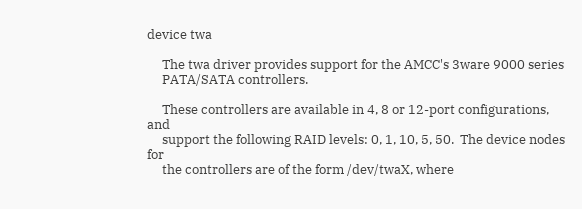device twa

     The twa driver provides support for the AMCC's 3ware 9000 series
     PATA/SATA controllers.

     These controllers are available in 4, 8 or 12-port configurations, and
     support the following RAID levels: 0, 1, 10, 5, 50.  The device nodes for
     the controllers are of the form /dev/twaX, where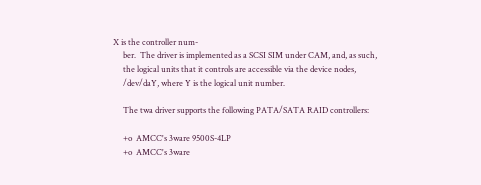X is the controller num-
     ber.  The driver is implemented as a SCSI SIM under CAM, and, as such,
     the logical units that it controls are accessible via the device nodes,
     /dev/daY, where Y is the logical unit number.

     The twa driver supports the following PATA/SATA RAID controllers:

     +o  AMCC's 3ware 9500S-4LP
     +o  AMCC's 3ware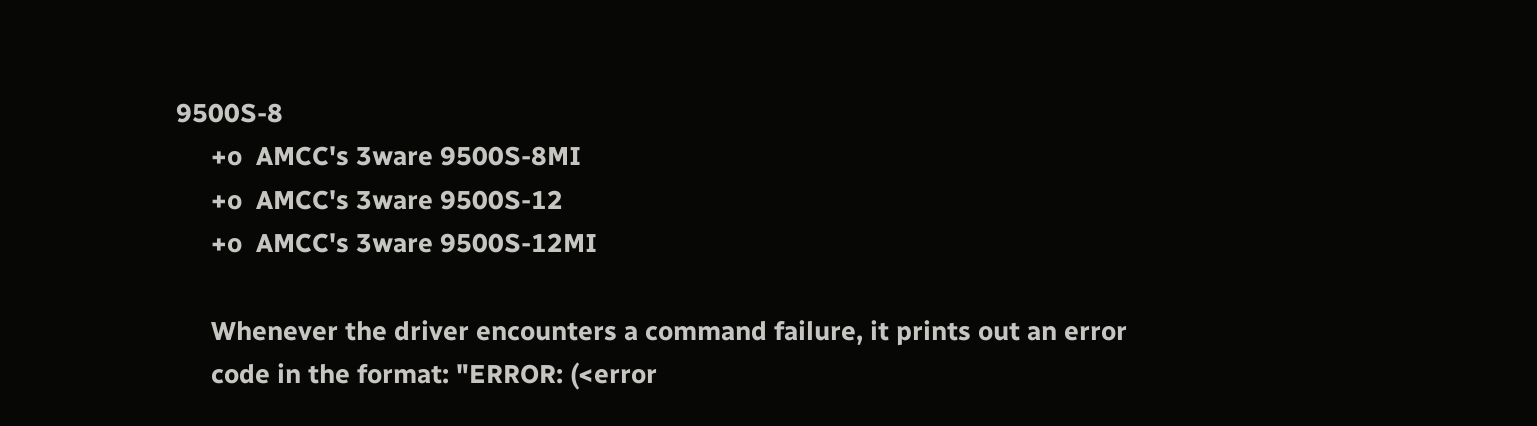9500S-8
     +o  AMCC's 3ware 9500S-8MI
     +o  AMCC's 3ware 9500S-12
     +o  AMCC's 3ware 9500S-12MI

     Whenever the driver encounters a command failure, it prints out an error
     code in the format: "ERROR: (<error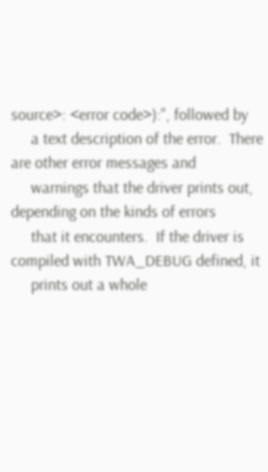source>: <error code>):", followed by
     a text description of the error.  There are other error messages and
     warnings that the driver prints out, depending on the kinds of errors
     that it encounters.  If the driver is compiled with TWA_DEBUG defined, it
     prints out a whole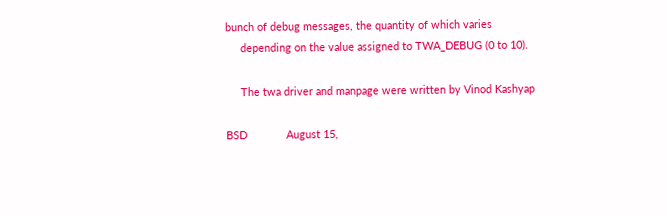bunch of debug messages, the quantity of which varies
     depending on the value assigned to TWA_DEBUG (0 to 10).

     The twa driver and manpage were written by Vinod Kashyap

BSD             August 15,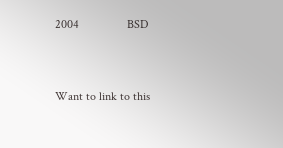2004                BSD


Want to link to this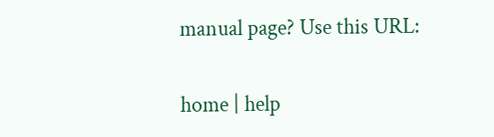manual page? Use this URL:

home | help